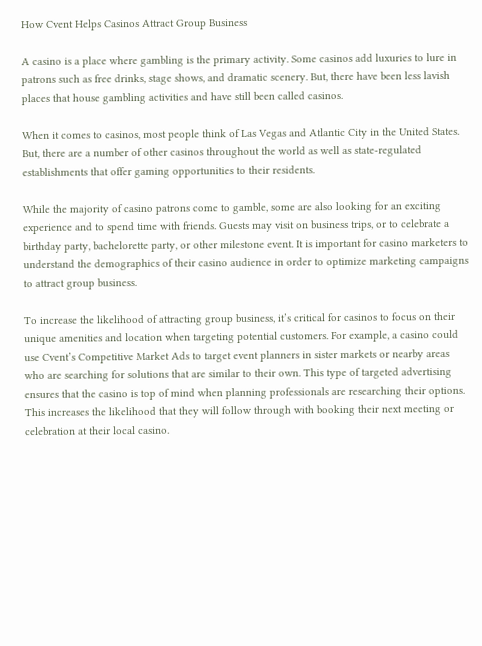How Cvent Helps Casinos Attract Group Business

A casino is a place where gambling is the primary activity. Some casinos add luxuries to lure in patrons such as free drinks, stage shows, and dramatic scenery. But, there have been less lavish places that house gambling activities and have still been called casinos.

When it comes to casinos, most people think of Las Vegas and Atlantic City in the United States. But, there are a number of other casinos throughout the world as well as state-regulated establishments that offer gaming opportunities to their residents.

While the majority of casino patrons come to gamble, some are also looking for an exciting experience and to spend time with friends. Guests may visit on business trips, or to celebrate a birthday party, bachelorette party, or other milestone event. It is important for casino marketers to understand the demographics of their casino audience in order to optimize marketing campaigns to attract group business.

To increase the likelihood of attracting group business, it’s critical for casinos to focus on their unique amenities and location when targeting potential customers. For example, a casino could use Cvent’s Competitive Market Ads to target event planners in sister markets or nearby areas who are searching for solutions that are similar to their own. This type of targeted advertising ensures that the casino is top of mind when planning professionals are researching their options. This increases the likelihood that they will follow through with booking their next meeting or celebration at their local casino.